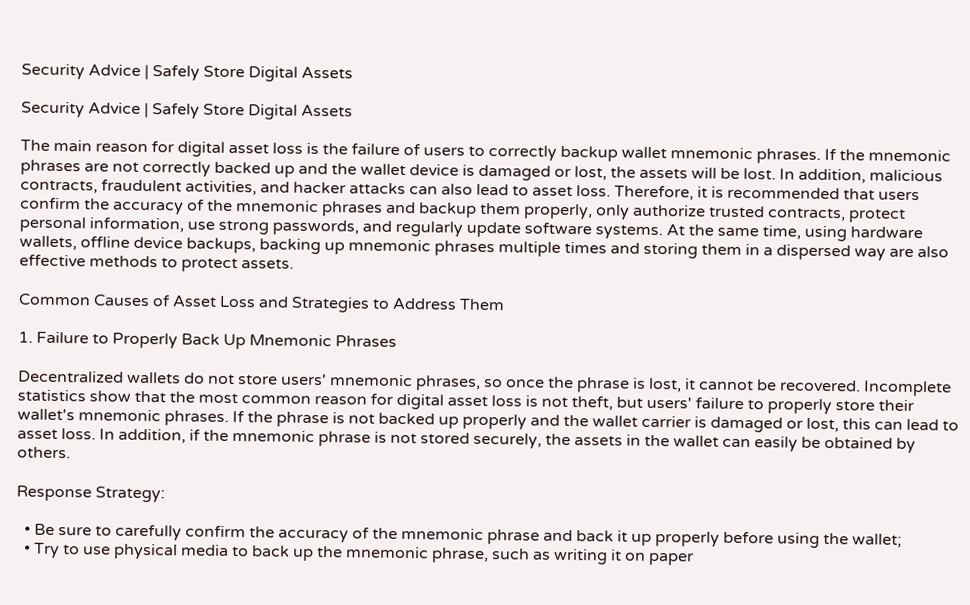Security Advice | Safely Store Digital Assets

Security Advice | Safely Store Digital Assets

The main reason for digital asset loss is the failure of users to correctly backup wallet mnemonic phrases. If the mnemonic phrases are not correctly backed up and the wallet device is damaged or lost, the assets will be lost. In addition, malicious contracts, fraudulent activities, and hacker attacks can also lead to asset loss. Therefore, it is recommended that users confirm the accuracy of the mnemonic phrases and backup them properly, only authorize trusted contracts, protect personal information, use strong passwords, and regularly update software systems. At the same time, using hardware wallets, offline device backups, backing up mnemonic phrases multiple times and storing them in a dispersed way are also effective methods to protect assets.

Common Causes of Asset Loss and Strategies to Address Them

1. Failure to Properly Back Up Mnemonic Phrases

Decentralized wallets do not store users' mnemonic phrases, so once the phrase is lost, it cannot be recovered. Incomplete statistics show that the most common reason for digital asset loss is not theft, but users' failure to properly store their wallet's mnemonic phrases. If the phrase is not backed up properly and the wallet carrier is damaged or lost, this can lead to asset loss. In addition, if the mnemonic phrase is not stored securely, the assets in the wallet can easily be obtained by others.

Response Strategy:

  • Be sure to carefully confirm the accuracy of the mnemonic phrase and back it up properly before using the wallet;
  • Try to use physical media to back up the mnemonic phrase, such as writing it on paper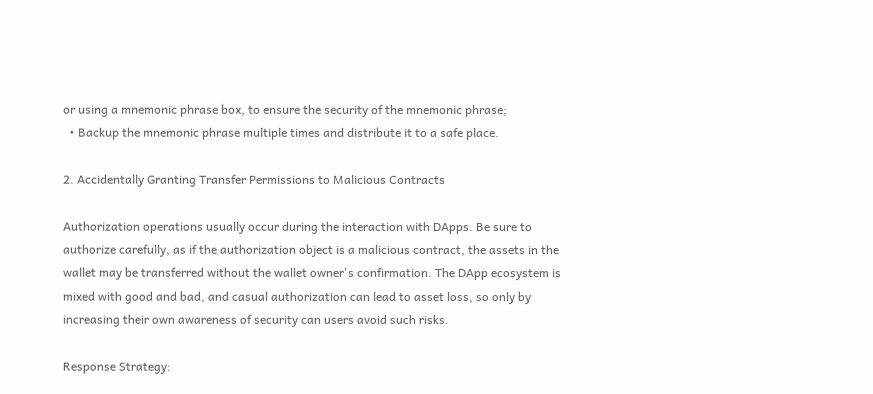or using a mnemonic phrase box, to ensure the security of the mnemonic phrase;
  • Backup the mnemonic phrase multiple times and distribute it to a safe place.

2. Accidentally Granting Transfer Permissions to Malicious Contracts

Authorization operations usually occur during the interaction with DApps. Be sure to authorize carefully, as if the authorization object is a malicious contract, the assets in the wallet may be transferred without the wallet owner's confirmation. The DApp ecosystem is mixed with good and bad, and casual authorization can lead to asset loss, so only by increasing their own awareness of security can users avoid such risks.

Response Strategy: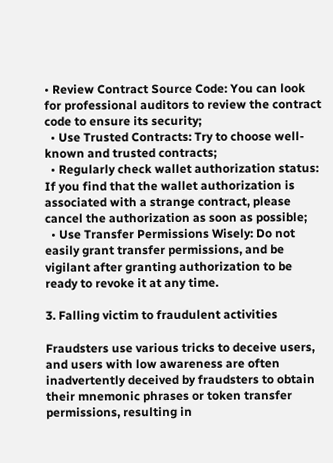• Review Contract Source Code: You can look for professional auditors to review the contract code to ensure its security;
  • Use Trusted Contracts: Try to choose well-known and trusted contracts;
  • Regularly check wallet authorization status: If you find that the wallet authorization is associated with a strange contract, please cancel the authorization as soon as possible;
  • Use Transfer Permissions Wisely: Do not easily grant transfer permissions, and be vigilant after granting authorization to be ready to revoke it at any time.

3. Falling victim to fraudulent activities

Fraudsters use various tricks to deceive users, and users with low awareness are often inadvertently deceived by fraudsters to obtain their mnemonic phrases or token transfer permissions, resulting in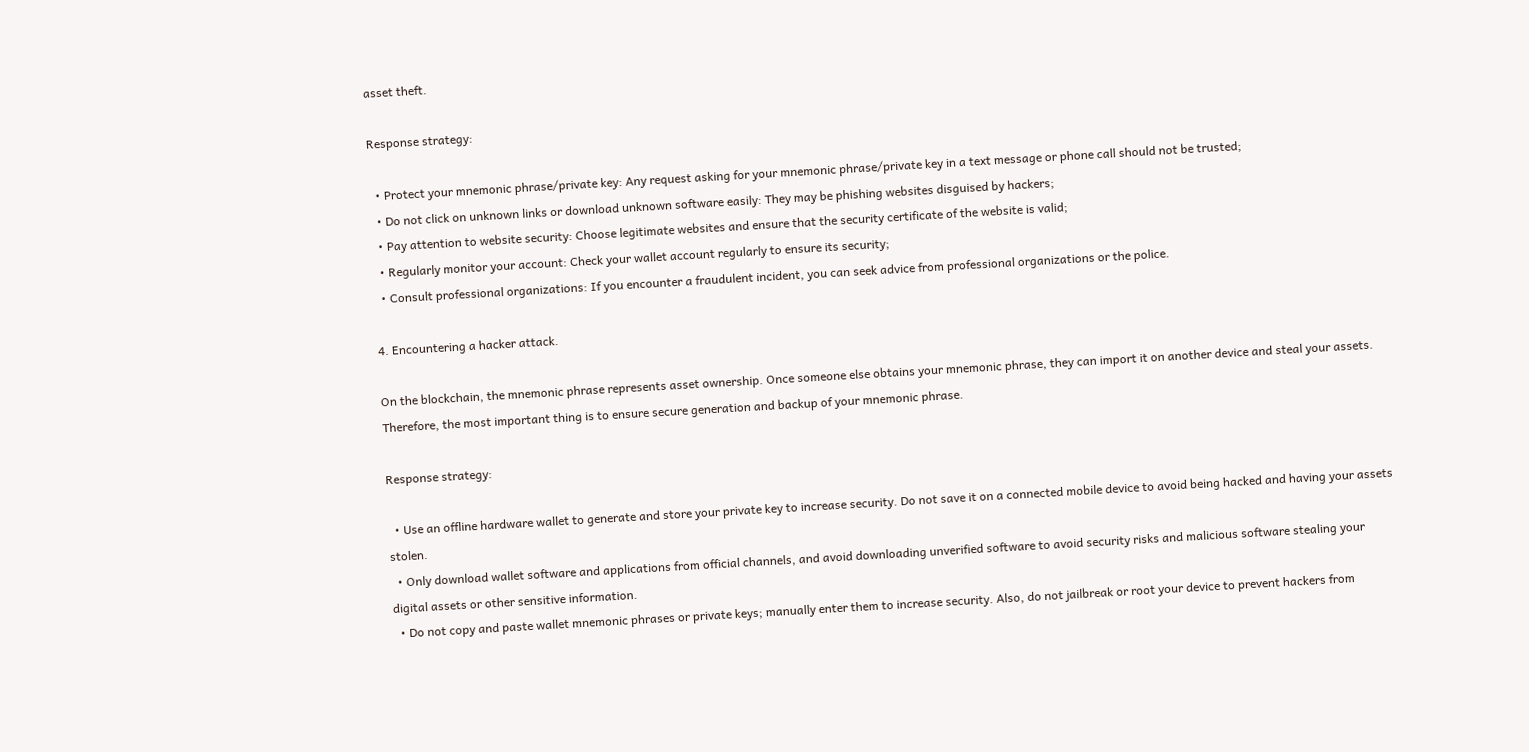asset theft.

Response strategy:

  • Protect your mnemonic phrase/private key: Any request asking for your mnemonic phrase/private key in a text message or phone call should not be trusted;
  • Do not click on unknown links or download unknown software easily: They may be phishing websites disguised by hackers;
  • Pay attention to website security: Choose legitimate websites and ensure that the security certificate of the website is valid;
  • Regularly monitor your account: Check your wallet account regularly to ensure its security;
  • Consult professional organizations: If you encounter a fraudulent incident, you can seek advice from professional organizations or the police.

4. Encountering a hacker attack.

On the blockchain, the mnemonic phrase represents asset ownership. Once someone else obtains your mnemonic phrase, they can import it on another device and steal your assets. Therefore, the most important thing is to ensure secure generation and backup of your mnemonic phrase.

Response strategy:

  • Use an offline hardware wallet to generate and store your private key to increase security. Do not save it on a connected mobile device to avoid being hacked and having your assets stolen.
  • Only download wallet software and applications from official channels, and avoid downloading unverified software to avoid security risks and malicious software stealing your digital assets or other sensitive information.
  • Do not copy and paste wallet mnemonic phrases or private keys; manually enter them to increase security. Also, do not jailbreak or root your device to prevent hackers from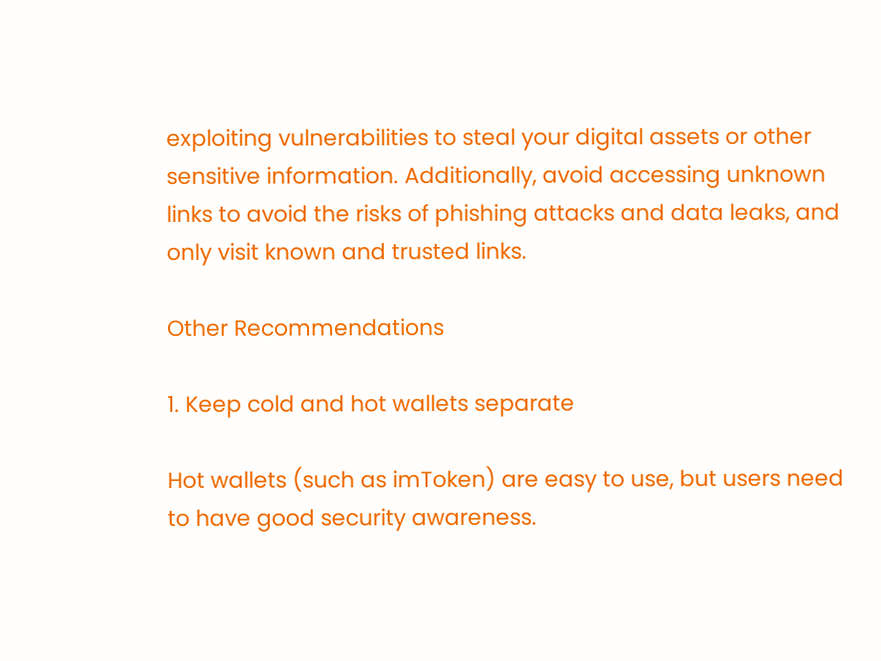exploiting vulnerabilities to steal your digital assets or other sensitive information. Additionally, avoid accessing unknown links to avoid the risks of phishing attacks and data leaks, and only visit known and trusted links.

Other Recommendations

1. Keep cold and hot wallets separate

Hot wallets (such as imToken) are easy to use, but users need to have good security awareness.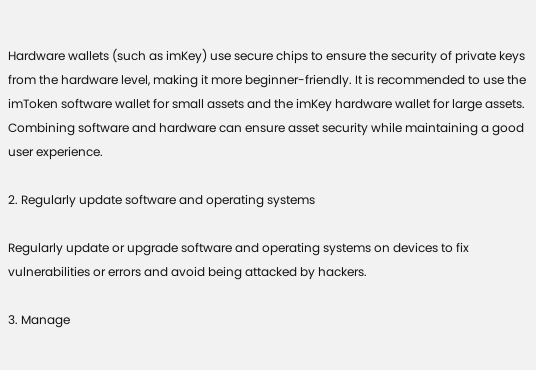Hardware wallets (such as imKey) use secure chips to ensure the security of private keys from the hardware level, making it more beginner-friendly. It is recommended to use the imToken software wallet for small assets and the imKey hardware wallet for large assets. Combining software and hardware can ensure asset security while maintaining a good user experience.

2. Regularly update software and operating systems

Regularly update or upgrade software and operating systems on devices to fix vulnerabilities or errors and avoid being attacked by hackers.

3. Manage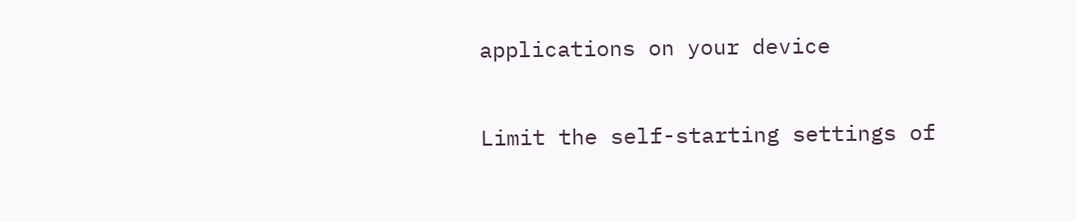applications on your device

Limit the self-starting settings of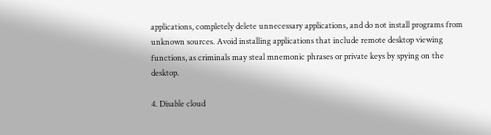applications, completely delete unnecessary applications, and do not install programs from unknown sources. Avoid installing applications that include remote desktop viewing functions, as criminals may steal mnemonic phrases or private keys by spying on the desktop.

4. Disable cloud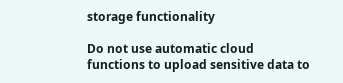storage functionality

Do not use automatic cloud functions to upload sensitive data to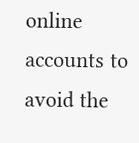online accounts to avoid the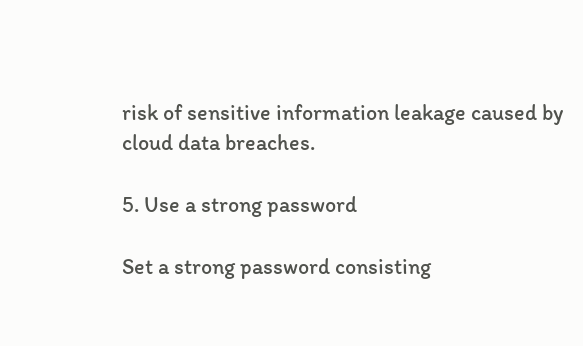risk of sensitive information leakage caused by cloud data breaches.

5. Use a strong password

Set a strong password consisting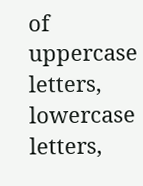of uppercase letters, lowercase letters,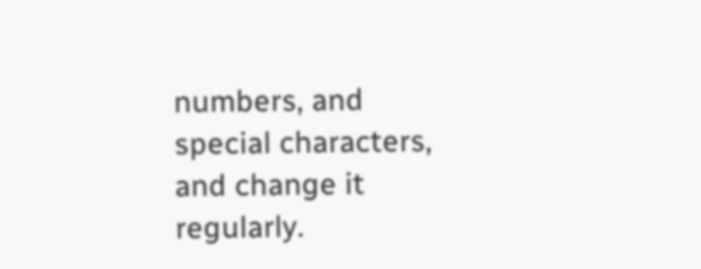numbers, and special characters, and change it regularly.